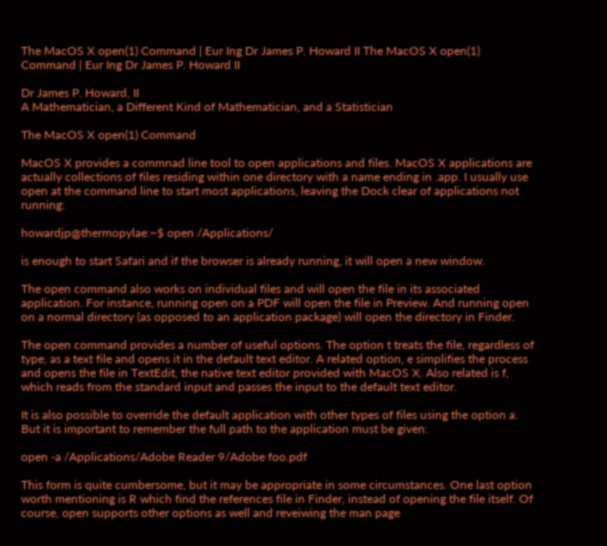The MacOS X open(1) Command | Eur Ing Dr James P. Howard II The MacOS X open(1) Command | Eur Ing Dr James P. Howard II

Dr James P. Howard, II
A Mathematician, a Different Kind of Mathematician, and a Statistician

The MacOS X open(1) Command

MacOS X provides a commnad line tool to open applications and files. MacOS X applications are actually collections of files residing within one directory with a name ending in .app. I usually use open at the command line to start most applications, leaving the Dock clear of applications not running:

howardjp@thermopylae:~$ open /Applications/

is enough to start Safari and if the browser is already running, it will open a new window.

The open command also works on individual files and will open the file in its associated application. For instance, running open on a PDF will open the file in Preview. And running open on a normal directory (as opposed to an application package) will open the directory in Finder.

The open command provides a number of useful options. The option t treats the file, regardless of type, as a text file and opens it in the default text editor. A related option, e simplifies the process and opens the file in TextEdit, the native text editor provided with MacOS X. Also related is f, which reads from the standard input and passes the input to the default text editor.

It is also possible to override the default application with other types of files using the option a. But it is important to remember the full path to the application must be given:

open -a /Applications/Adobe Reader 9/Adobe foo.pdf

This form is quite cumbersome, but it may be appropriate in some circumstances. One last option worth mentioning is R which find the references file in Finder, instead of opening the file itself. Of course, open supports other options as well and reveiwing the man page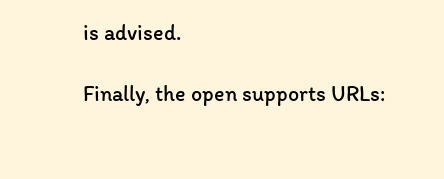is advised.

Finally, the open supports URLs: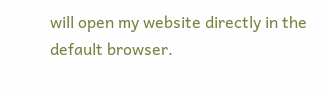will open my website directly in the default browser.